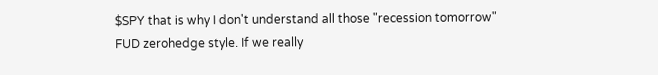$SPY that is why I don't understand all those "recession tomorrow" FUD zerohedge style. If we really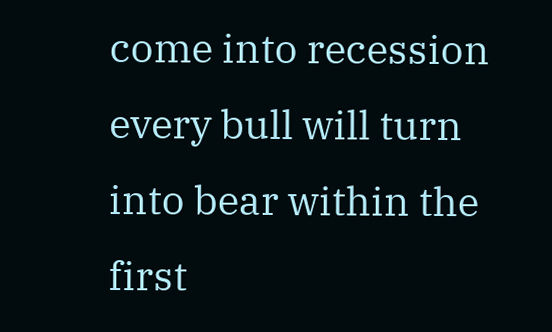come into recession every bull will turn into bear within the first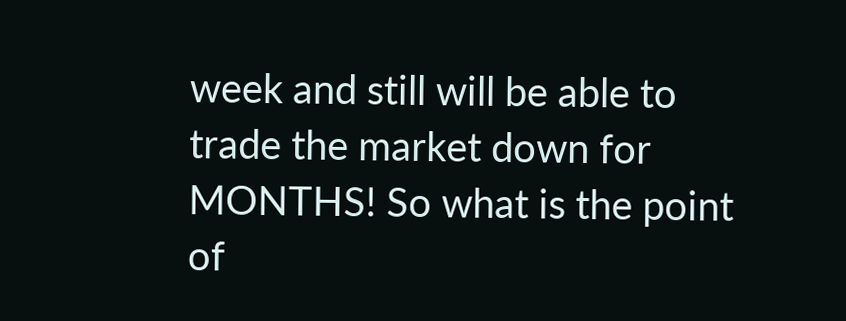week and still will be able to trade the market down for MONTHS! So what is the point of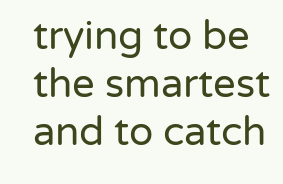trying to be the smartest and to catch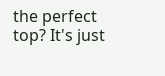the perfect top? It's just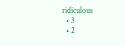ridiculous
  • 3
  • 2